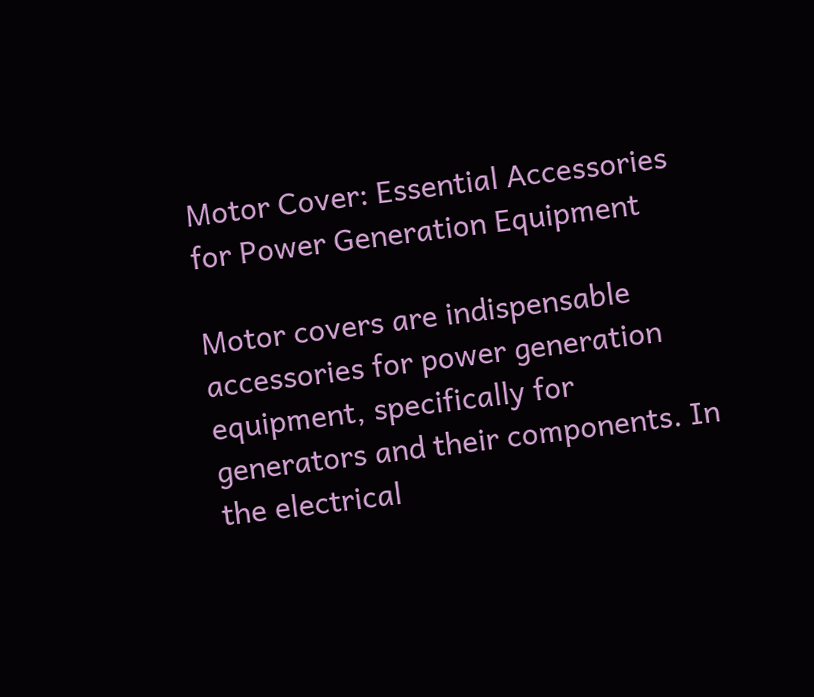Motor Cover: Essential Accessories for Power Generation Equipment

Motor covers are indispensable accessories for power generation equipment, specifically for generators and their components. In the electrical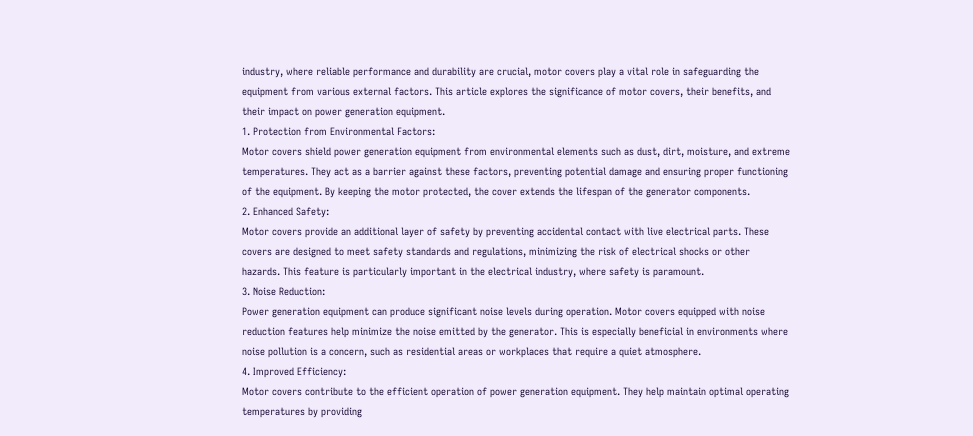industry, where reliable performance and durability are crucial, motor covers play a vital role in safeguarding the equipment from various external factors. This article explores the significance of motor covers, their benefits, and their impact on power generation equipment.
1. Protection from Environmental Factors:
Motor covers shield power generation equipment from environmental elements such as dust, dirt, moisture, and extreme temperatures. They act as a barrier against these factors, preventing potential damage and ensuring proper functioning of the equipment. By keeping the motor protected, the cover extends the lifespan of the generator components.
2. Enhanced Safety:
Motor covers provide an additional layer of safety by preventing accidental contact with live electrical parts. These covers are designed to meet safety standards and regulations, minimizing the risk of electrical shocks or other hazards. This feature is particularly important in the electrical industry, where safety is paramount.
3. Noise Reduction:
Power generation equipment can produce significant noise levels during operation. Motor covers equipped with noise reduction features help minimize the noise emitted by the generator. This is especially beneficial in environments where noise pollution is a concern, such as residential areas or workplaces that require a quiet atmosphere.
4. Improved Efficiency:
Motor covers contribute to the efficient operation of power generation equipment. They help maintain optimal operating temperatures by providing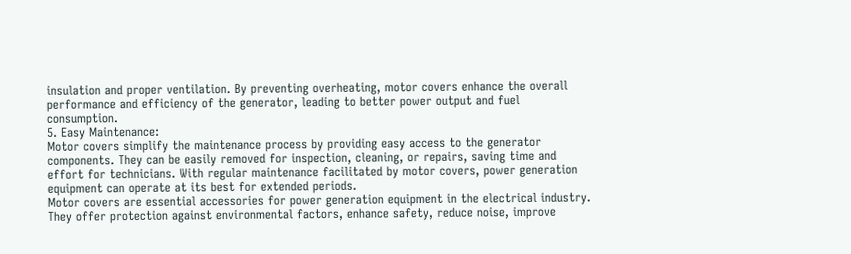insulation and proper ventilation. By preventing overheating, motor covers enhance the overall performance and efficiency of the generator, leading to better power output and fuel consumption.
5. Easy Maintenance:
Motor covers simplify the maintenance process by providing easy access to the generator components. They can be easily removed for inspection, cleaning, or repairs, saving time and effort for technicians. With regular maintenance facilitated by motor covers, power generation equipment can operate at its best for extended periods.
Motor covers are essential accessories for power generation equipment in the electrical industry. They offer protection against environmental factors, enhance safety, reduce noise, improve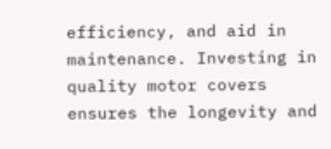efficiency, and aid in maintenance. Investing in quality motor covers ensures the longevity and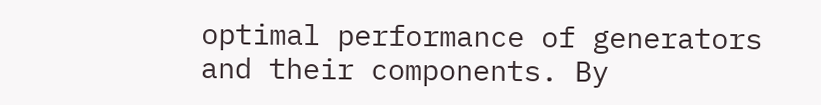optimal performance of generators and their components. By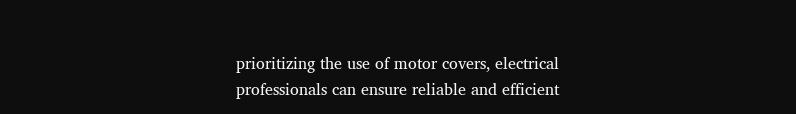prioritizing the use of motor covers, electrical professionals can ensure reliable and efficient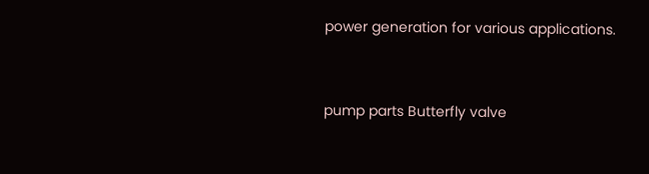power generation for various applications.


pump parts Butterfly valve